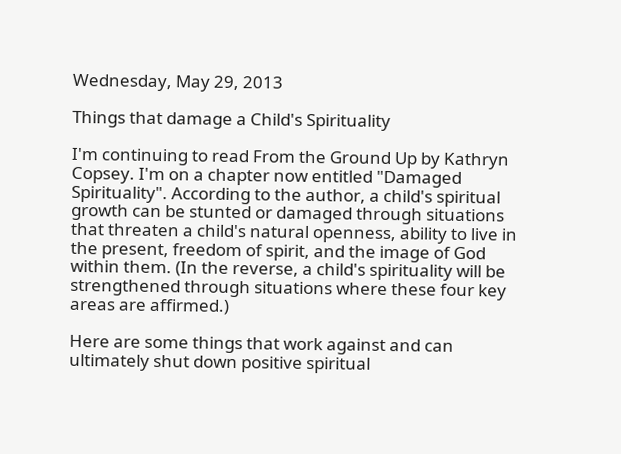Wednesday, May 29, 2013

Things that damage a Child's Spirituality

I'm continuing to read From the Ground Up by Kathryn Copsey. I'm on a chapter now entitled "Damaged Spirituality". According to the author, a child's spiritual growth can be stunted or damaged through situations that threaten a child's natural openness, ability to live in the present, freedom of spirit, and the image of God within them. (In the reverse, a child's spirituality will be strengthened through situations where these four key areas are affirmed.)

Here are some things that work against and can ultimately shut down positive spiritual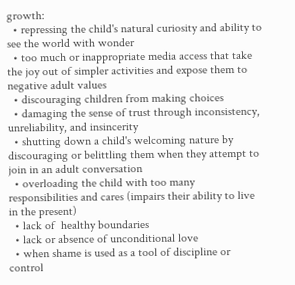growth:
  • repressing the child's natural curiosity and ability to see the world with wonder
  • too much or inappropriate media access that take the joy out of simpler activities and expose them to negative adult values
  • discouraging children from making choices
  • damaging the sense of trust through inconsistency, unreliability, and insincerity
  • shutting down a child's welcoming nature by discouraging or belittling them when they attempt to join in an adult conversation
  • overloading the child with too many responsibilities and cares (impairs their ability to live in the present)
  • lack of  healthy boundaries
  • lack or absence of unconditional love
  • when shame is used as a tool of discipline or control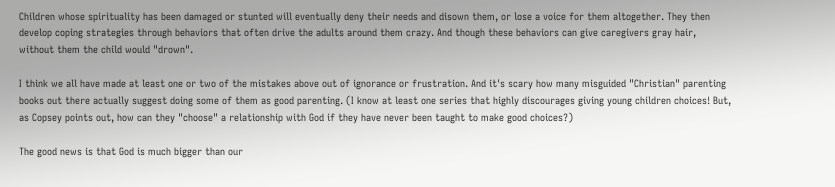Children whose spirituality has been damaged or stunted will eventually deny their needs and disown them, or lose a voice for them altogether. They then develop coping strategies through behaviors that often drive the adults around them crazy. And though these behaviors can give caregivers gray hair, without them the child would "drown".

I think we all have made at least one or two of the mistakes above out of ignorance or frustration. And it's scary how many misguided "Christian" parenting books out there actually suggest doing some of them as good parenting. (I know at least one series that highly discourages giving young children choices! But, as Copsey points out, how can they "choose" a relationship with God if they have never been taught to make good choices?)

The good news is that God is much bigger than our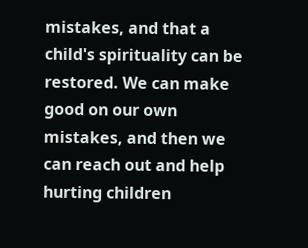mistakes, and that a child's spirituality can be restored. We can make good on our own mistakes, and then we can reach out and help hurting children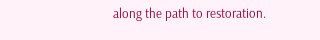along the path to restoration.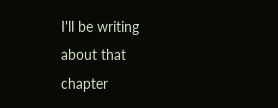I'll be writing about that chapter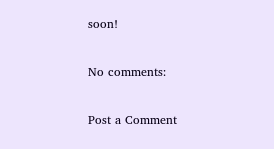soon!

No comments:

Post a Comment